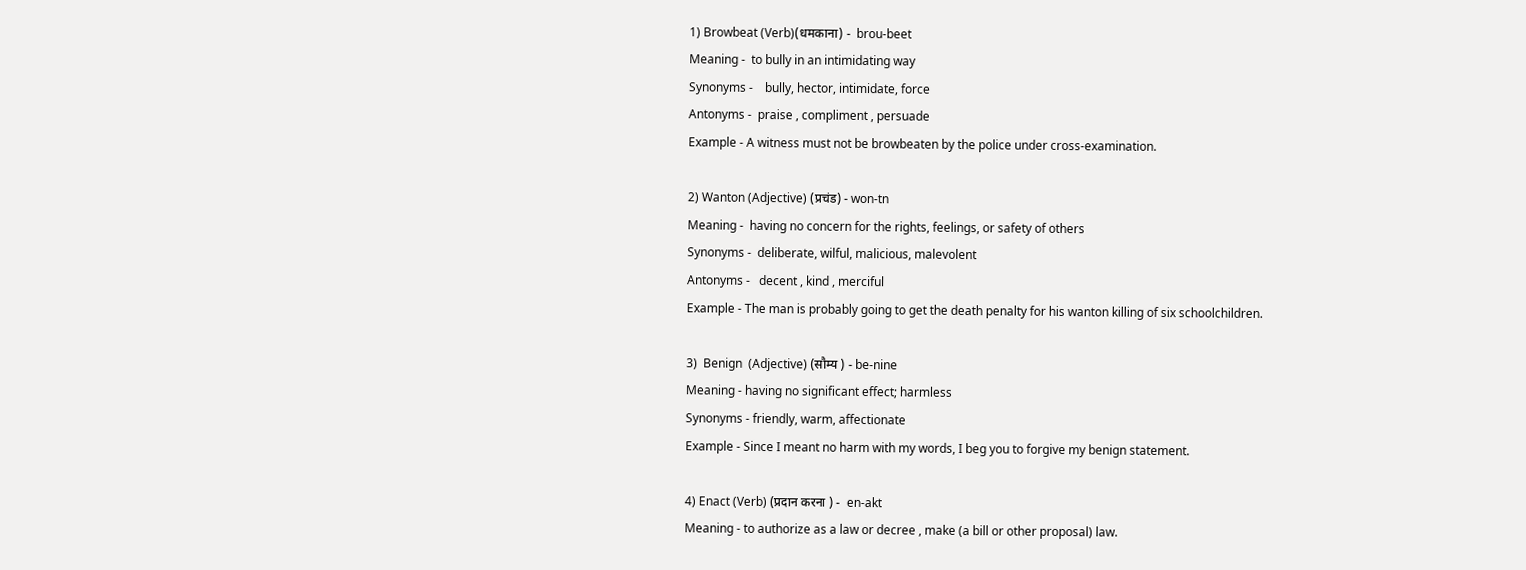1) Browbeat (Verb)(धमकाना) -  brou-beet
Meaning -  to bully in an intimidating way
Synonyms -    bully, hector, intimidate, force
Antonyms -  praise , compliment , persuade
Example - A witness must not be browbeaten by the police under cross-examination.

2) Wanton (Adjective) (प्रचंड) - won-tn
Meaning -  having no concern for the rights, feelings, or safety of others
Synonyms -  deliberate, wilful, malicious, malevolent
Antonyms -   decent , kind , merciful
Example - The man is probably going to get the death penalty for his wanton killing of six schoolchildren.

3)  Benign  (Adjective) (सौम्य ) - be-nine
Meaning - having no significant effect; harmless
Synonyms - friendly, warm, affectionate
Example - Since I meant no harm with my words, I beg you to forgive my benign statement.

4) Enact (Verb) (प्रदान करना ) -  en-akt
Meaning - to authorize as a law or decree , make (a bill or other proposal) law.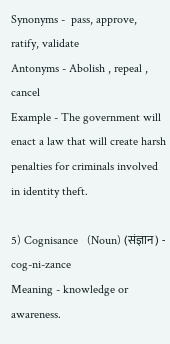Synonyms -  pass, approve, ratify, validate
Antonyms - Abolish , repeal , cancel
Example - The government will enact a law that will create harsh penalties for criminals involved in identity theft.

5) Cognisance   (Noun) (संज्ञान) -  cog-ni-zance
Meaning - knowledge or awareness.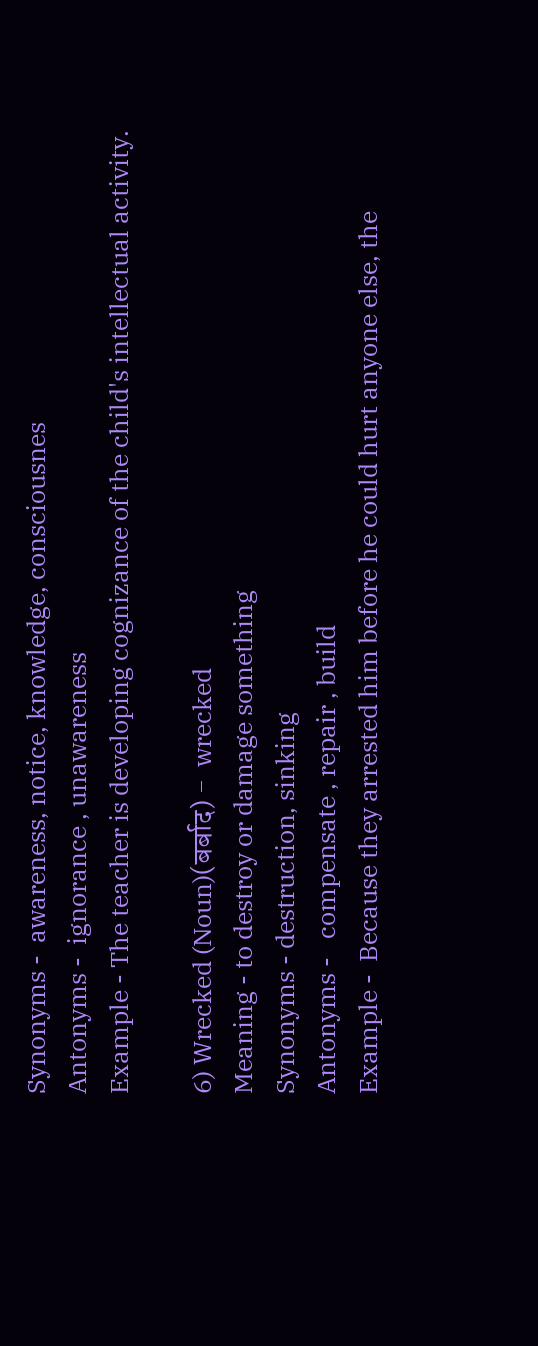Synonyms -  awareness, notice, knowledge, consciousnes
Antonyms -  ignorance , unawareness
Example - The teacher is developing cognizance of the child's intellectual activity.

6) Wrecked (Noun)(बर्बाद) -  wrecked
Meaning - to destroy or damage something
Synonyms - destruction, sinking
Antonyms -   compensate , repair , build
Example -  Because they arrested him before he could hurt anyone else, the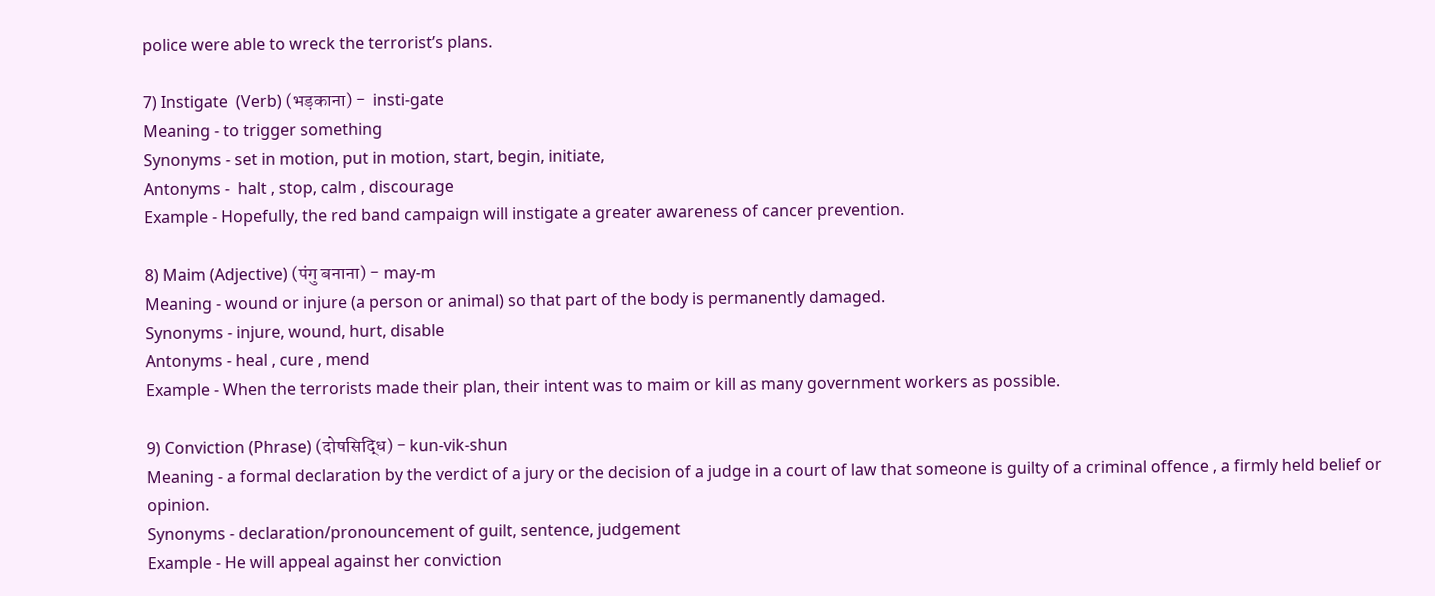police were able to wreck the terrorist’s plans.

7) Instigate  (Verb) (भड़काना) -  insti-gate
Meaning - to trigger something
Synonyms - set in motion, put in motion, start, begin, initiate,
Antonyms -  halt , stop, calm , discourage
Example - Hopefully, the red band campaign will instigate a greater awareness of cancer prevention.

8) Maim (Adjective) (पंगु बनाना) - may-m
Meaning - wound or injure (a person or animal) so that part of the body is permanently damaged.
Synonyms - injure, wound, hurt, disable
Antonyms - heal , cure , mend
Example - When the terrorists made their plan, their intent was to maim or kill as many government workers as possible.

9) Conviction (Phrase) (दोषसिद्धि) - kun-vik-shun
Meaning - a formal declaration by the verdict of a jury or the decision of a judge in a court of law that someone is guilty of a criminal offence , a firmly held belief or opinion.
Synonyms - declaration/pronouncement of guilt, sentence, judgement
Example - He will appeal against her conviction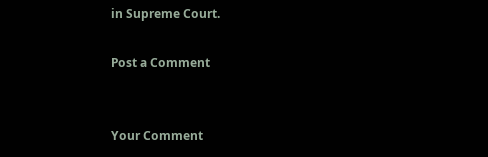in Supreme Court.

Post a Comment


Your Comment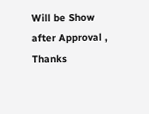Will be Show after Approval , Thanks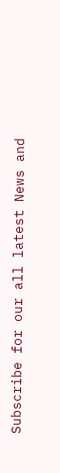Subscribe for our all latest News and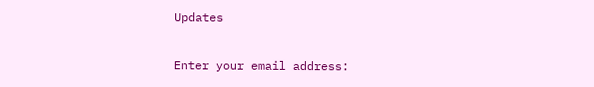Updates

Enter your email address: